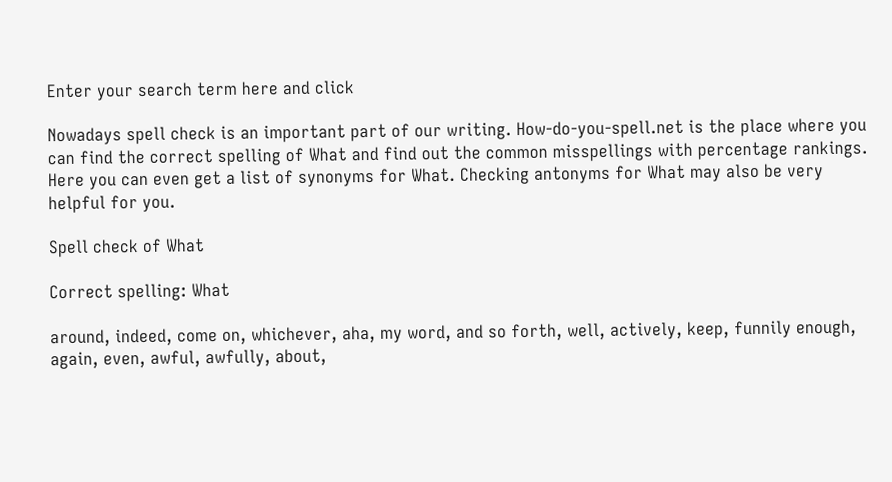Enter your search term here and click

Nowadays spell check is an important part of our writing. How-do-you-spell.net is the place where you can find the correct spelling of What and find out the common misspellings with percentage rankings. Here you can even get a list of synonyms for What. Checking antonyms for What may also be very helpful for you.

Spell check of What

Correct spelling: What

around, indeed, come on, whichever, aha, my word, and so forth, well, actively, keep, funnily enough, again, even, awful, awfully, about,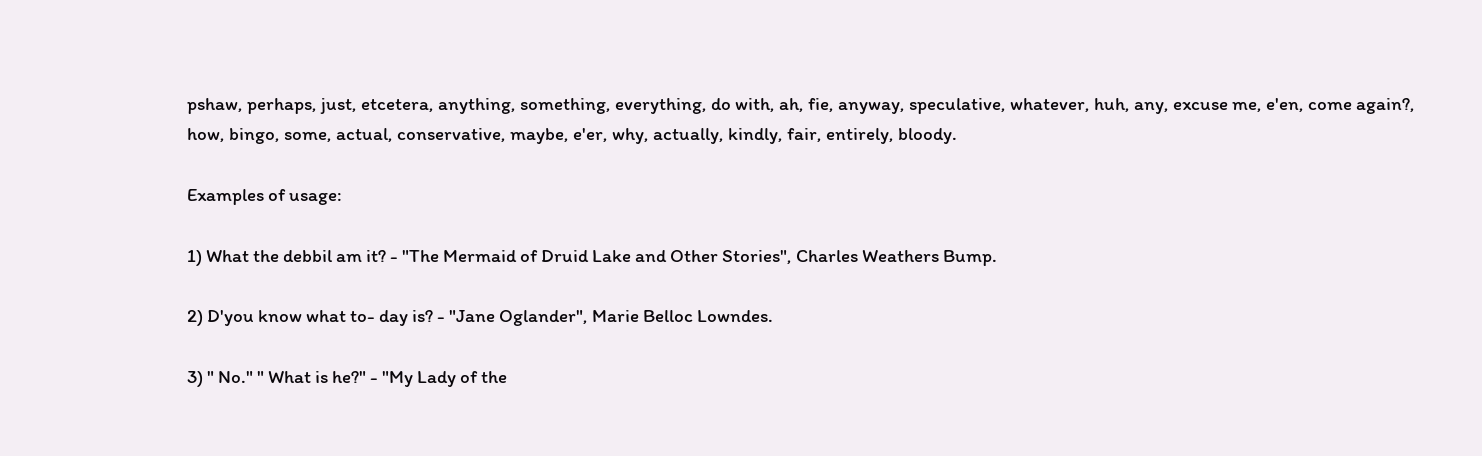pshaw, perhaps, just, etcetera, anything, something, everything, do with, ah, fie, anyway, speculative, whatever, huh, any, excuse me, e'en, come again?, how, bingo, some, actual, conservative, maybe, e'er, why, actually, kindly, fair, entirely, bloody.

Examples of usage:

1) What the debbil am it? - "The Mermaid of Druid Lake and Other Stories", Charles Weathers Bump.

2) D'you know what to- day is? - "Jane Oglander", Marie Belloc Lowndes.

3) " No." " What is he?" - "My Lady of the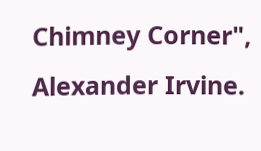Chimney Corner", Alexander Irvine.